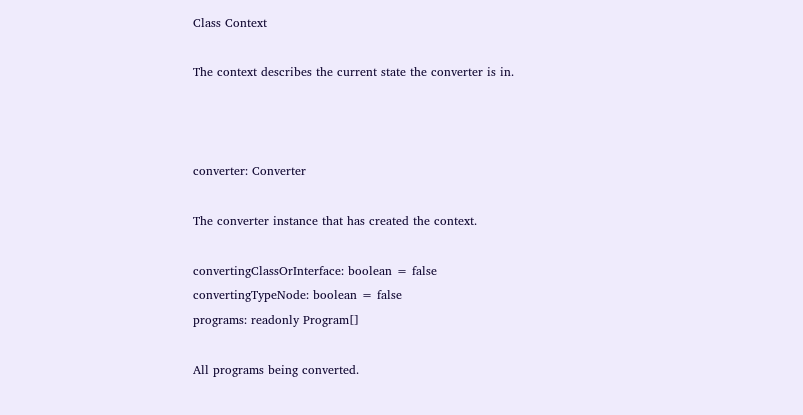Class Context

The context describes the current state the converter is in.



converter: Converter

The converter instance that has created the context.

convertingClassOrInterface: boolean = false
convertingTypeNode: boolean = false
programs: readonly Program[]

All programs being converted.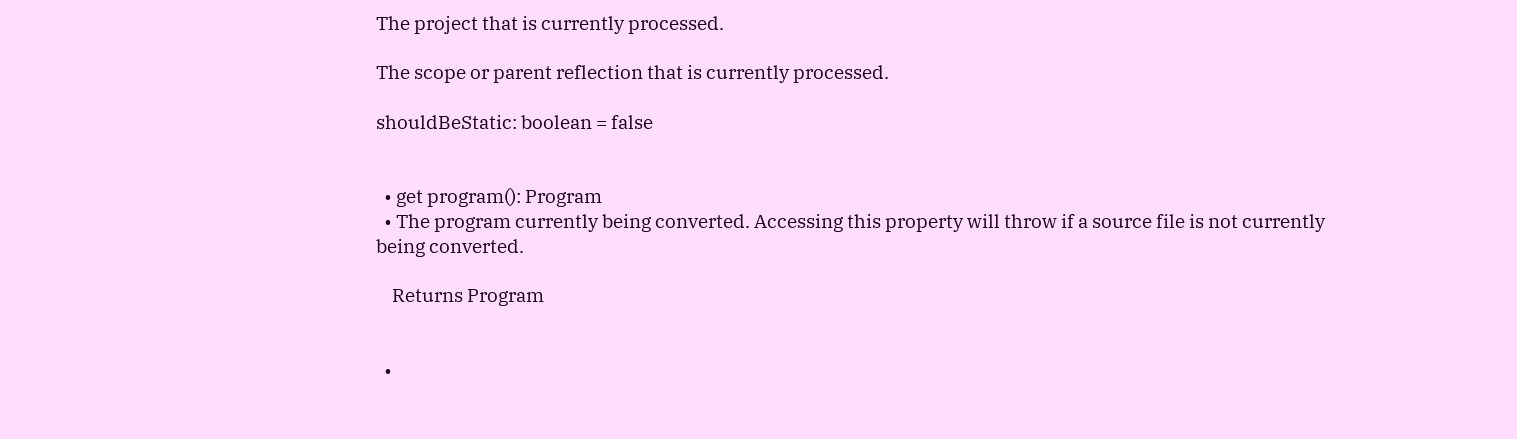The project that is currently processed.

The scope or parent reflection that is currently processed.

shouldBeStatic: boolean = false


  • get program(): Program
  • The program currently being converted. Accessing this property will throw if a source file is not currently being converted.

    Returns Program


  •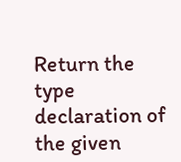Return the type declaration of the given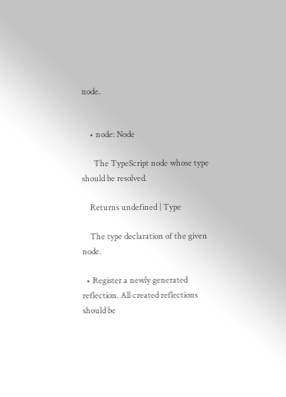node.


    • node: Node

      The TypeScript node whose type should be resolved.

    Returns undefined | Type

    The type declaration of the given node.

  • Register a newly generated reflection. All created reflections should be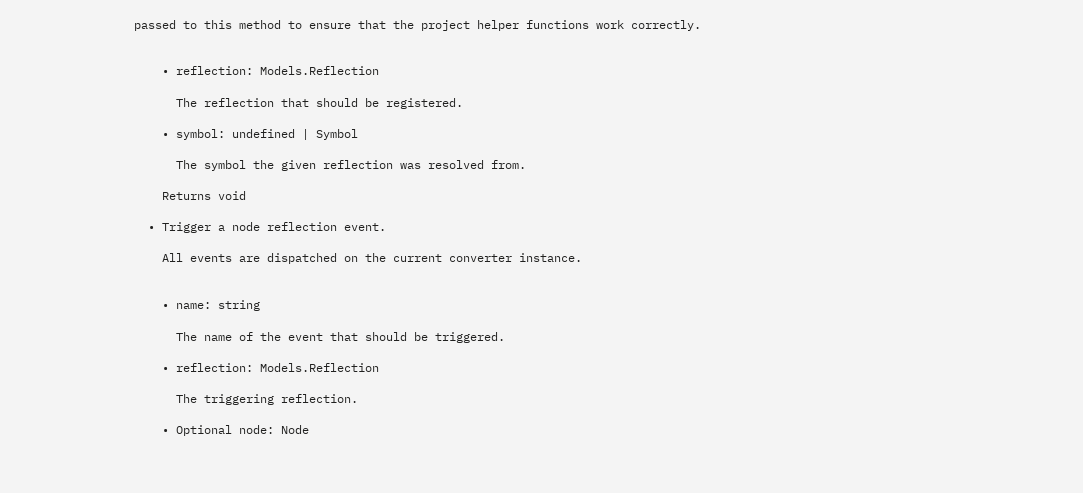passed to this method to ensure that the project helper functions work correctly.


    • reflection: Models.Reflection

      The reflection that should be registered.

    • symbol: undefined | Symbol

      The symbol the given reflection was resolved from.

    Returns void

  • Trigger a node reflection event.

    All events are dispatched on the current converter instance.


    • name: string

      The name of the event that should be triggered.

    • reflection: Models.Reflection

      The triggering reflection.

    • Optional node: Node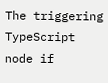The triggering TypeScript node if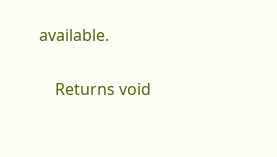available.

    Returns void